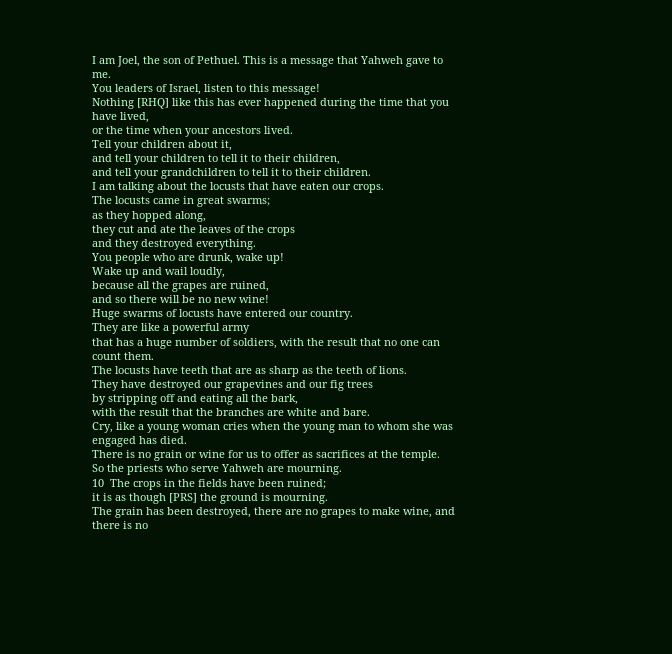I am Joel, the son of Pethuel. This is a message that Yahweh gave to me.
You leaders of Israel, listen to this message!
Nothing [RHQ] like this has ever happened during the time that you have lived,
or the time when your ancestors lived.
Tell your children about it,
and tell your children to tell it to their children,
and tell your grandchildren to tell it to their children.
I am talking about the locusts that have eaten our crops.
The locusts came in great swarms;
as they hopped along,
they cut and ate the leaves of the crops
and they destroyed everything.
You people who are drunk, wake up!
Wake up and wail loudly,
because all the grapes are ruined,
and so there will be no new wine!
Huge swarms of locusts have entered our country.
They are like a powerful army
that has a huge number of soldiers, with the result that no one can count them.
The locusts have teeth that are as sharp as the teeth of lions.
They have destroyed our grapevines and our fig trees
by stripping off and eating all the bark,
with the result that the branches are white and bare.
Cry, like a young woman cries when the young man to whom she was engaged has died.
There is no grain or wine for us to offer as sacrifices at the temple.
So the priests who serve Yahweh are mourning.
10  The crops in the fields have been ruined;
it is as though [PRS] the ground is mourning.
The grain has been destroyed, there are no grapes to make wine, and there is no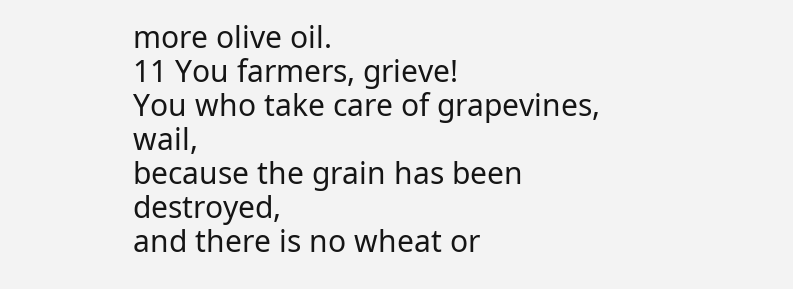more olive oil.
11 You farmers, grieve!
You who take care of grapevines, wail,
because the grain has been destroyed,
and there is no wheat or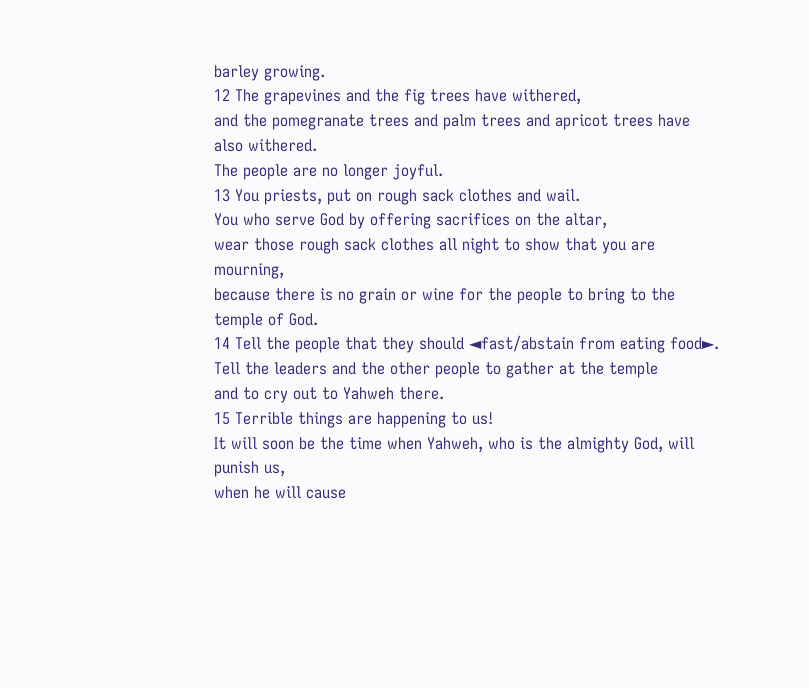barley growing.
12 The grapevines and the fig trees have withered,
and the pomegranate trees and palm trees and apricot trees have also withered.
The people are no longer joyful.
13 You priests, put on rough sack clothes and wail.
You who serve God by offering sacrifices on the altar,
wear those rough sack clothes all night to show that you are mourning,
because there is no grain or wine for the people to bring to the temple of God.
14 Tell the people that they should ◄fast/abstain from eating food►.
Tell the leaders and the other people to gather at the temple
and to cry out to Yahweh there.
15 Terrible things are happening to us!
It will soon be the time when Yahweh, who is the almighty God, will punish us,
when he will cause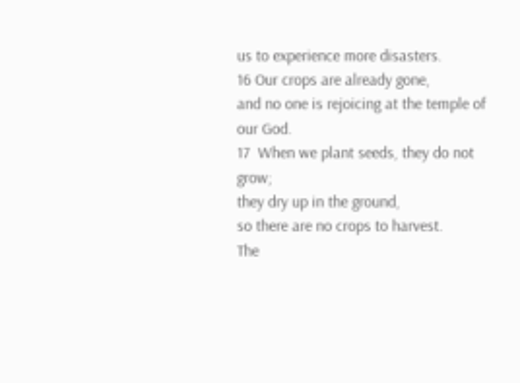us to experience more disasters.
16 Our crops are already gone,
and no one is rejoicing at the temple of our God.
17  When we plant seeds, they do not grow;
they dry up in the ground,
so there are no crops to harvest.
The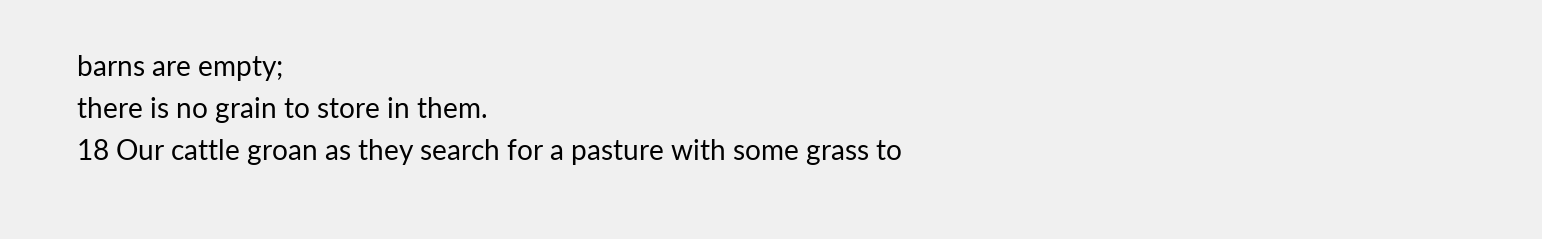barns are empty;
there is no grain to store in them.
18 Our cattle groan as they search for a pasture with some grass to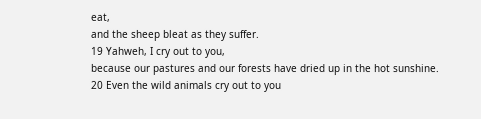eat,
and the sheep bleat as they suffer.
19 Yahweh, I cry out to you,
because our pastures and our forests have dried up in the hot sunshine.
20 Even the wild animals cry out to you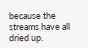because the streams have all dried up.